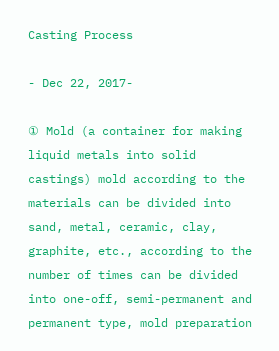Casting Process

- Dec 22, 2017-

① Mold (a container for making liquid metals into solid castings) mold according to the materials can be divided into sand, metal, ceramic, clay, graphite, etc., according to the number of times can be divided into one-off, semi-permanent and permanent type, mold preparation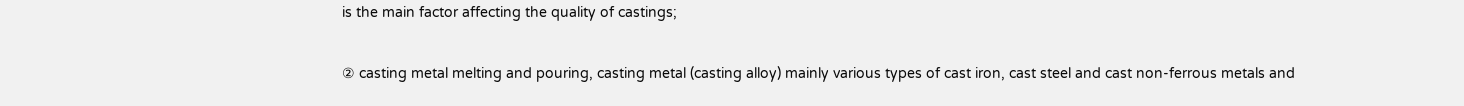is the main factor affecting the quality of castings;

② casting metal melting and pouring, casting metal (casting alloy) mainly various types of cast iron, cast steel and cast non-ferrous metals and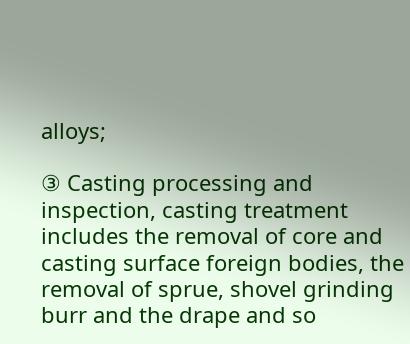alloys;

③ Casting processing and inspection, casting treatment includes the removal of core and casting surface foreign bodies, the removal of sprue, shovel grinding burr and the drape and so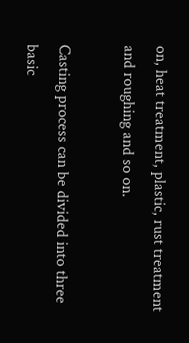on, heat treatment, plastic, rust treatment and roughing and so on.

Casting process can be divided into three basic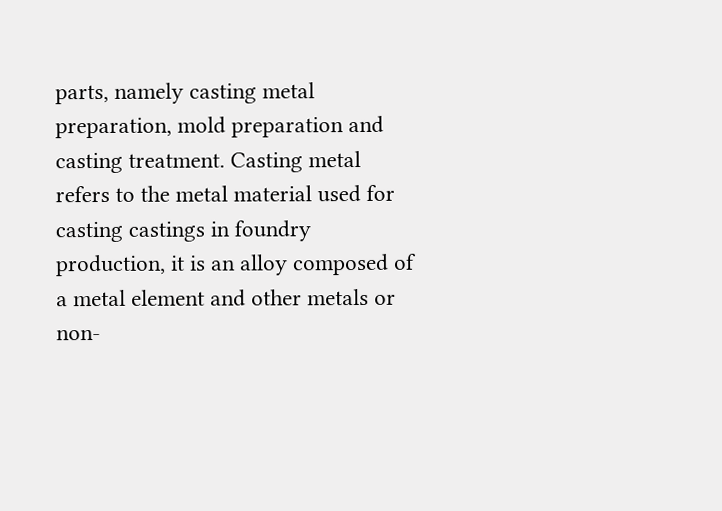parts, namely casting metal preparation, mold preparation and casting treatment. Casting metal refers to the metal material used for casting castings in foundry production, it is an alloy composed of a metal element and other metals or non-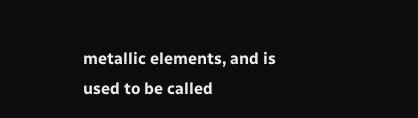metallic elements, and is used to be called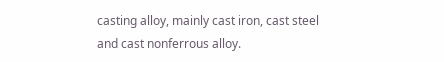casting alloy, mainly cast iron, cast steel and cast nonferrous alloy.